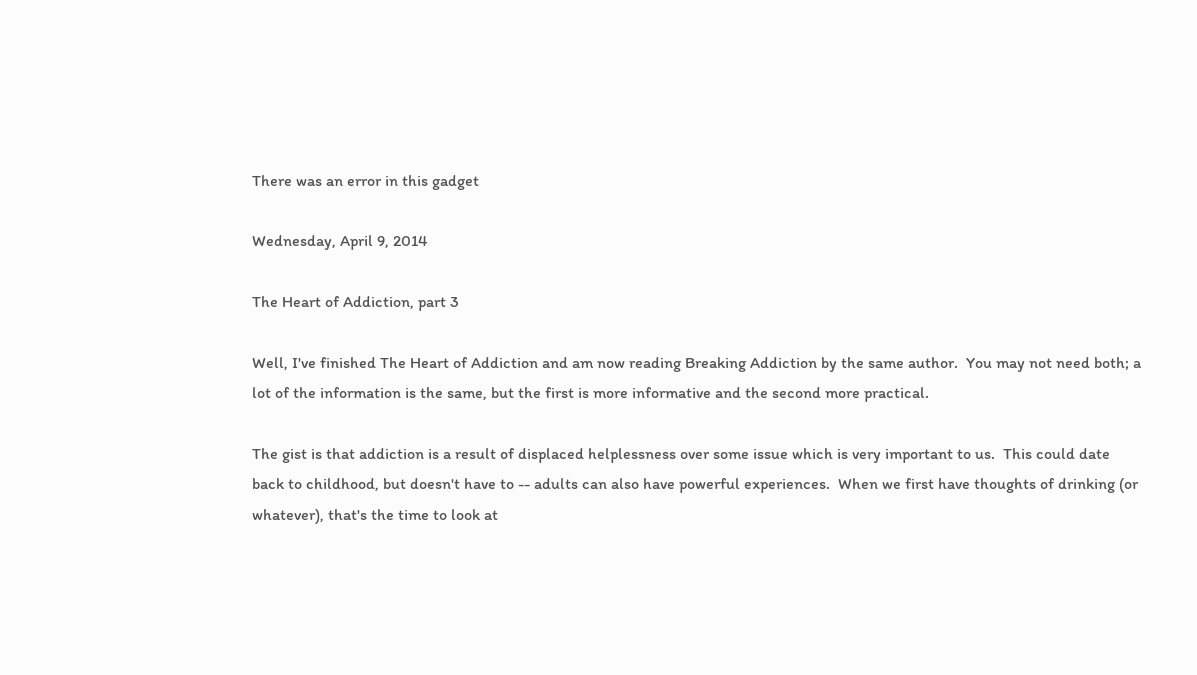There was an error in this gadget

Wednesday, April 9, 2014

The Heart of Addiction, part 3

Well, I've finished The Heart of Addiction and am now reading Breaking Addiction by the same author.  You may not need both; a lot of the information is the same, but the first is more informative and the second more practical.

The gist is that addiction is a result of displaced helplessness over some issue which is very important to us.  This could date back to childhood, but doesn't have to -- adults can also have powerful experiences.  When we first have thoughts of drinking (or whatever), that's the time to look at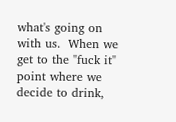what's going on with us.  When we get to the "fuck it" point where we decide to drink,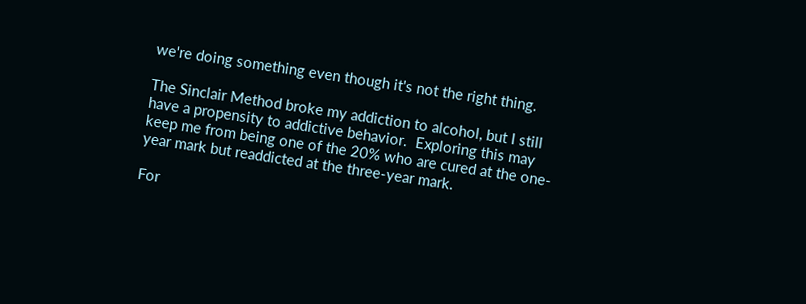we're doing something even though it's not the right thing.

The Sinclair Method broke my addiction to alcohol, but I still have a propensity to addictive behavior.  Exploring this may keep me from being one of the 20% who are cured at the one-year mark but readdicted at the three-year mark.

For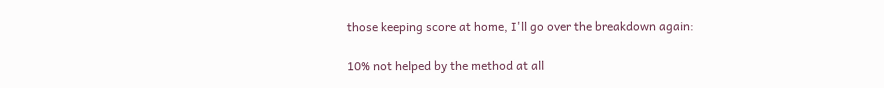those keeping score at home, I'll go over the breakdown again:

10% not helped by the method at all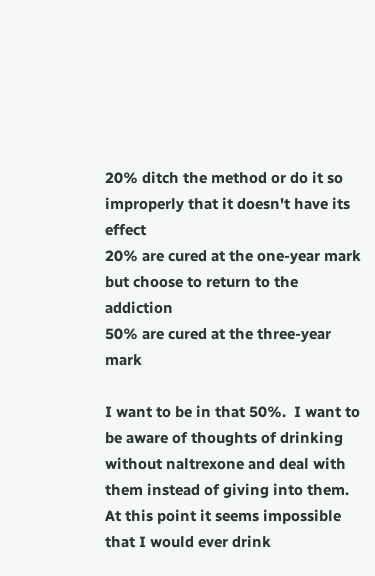20% ditch the method or do it so improperly that it doesn't have its effect
20% are cured at the one-year mark but choose to return to the addiction
50% are cured at the three-year mark

I want to be in that 50%.  I want to be aware of thoughts of drinking without naltrexone and deal with them instead of giving into them.  At this point it seems impossible that I would ever drink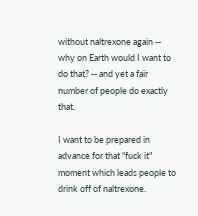without naltrexone again -- why on Earth would I want to do that? -- and yet a fair number of people do exactly that.

I want to be prepared in advance for that "fuck it" moment which leads people to drink off of naltrexone.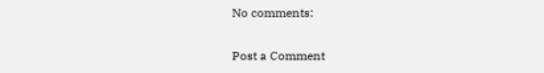No comments:

Post a Comment